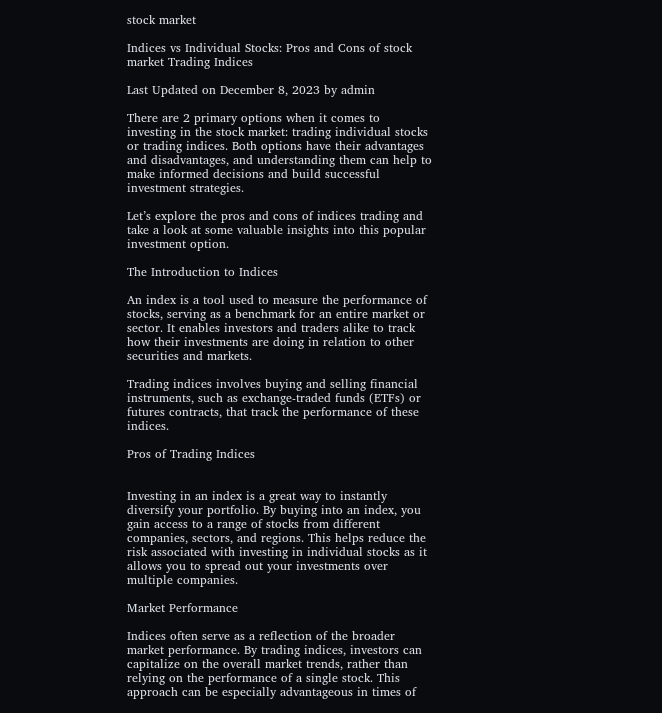stock market

Indices vs Individual Stocks: Pros and Cons of stock market Trading Indices

Last Updated on December 8, 2023 by admin

There are 2 primary options when it comes to investing in the stock market: trading individual stocks or trading indices. Both options have their advantages and disadvantages, and understanding them can help to make informed decisions and build successful investment strategies.

Let’s explore the pros and cons of indices trading and take a look at some valuable insights into this popular investment option.

The Introduction to Indices

An index is a tool used to measure the performance of stocks, serving as a benchmark for an entire market or sector. It enables investors and traders alike to track how their investments are doing in relation to other securities and markets.

Trading indices involves buying and selling financial instruments, such as exchange-traded funds (ETFs) or futures contracts, that track the performance of these indices.

Pros of Trading Indices


Investing in an index is a great way to instantly diversify your portfolio. By buying into an index, you gain access to a range of stocks from different companies, sectors, and regions. This helps reduce the risk associated with investing in individual stocks as it allows you to spread out your investments over multiple companies.

Market Performance

Indices often serve as a reflection of the broader market performance. By trading indices, investors can capitalize on the overall market trends, rather than relying on the performance of a single stock. This approach can be especially advantageous in times of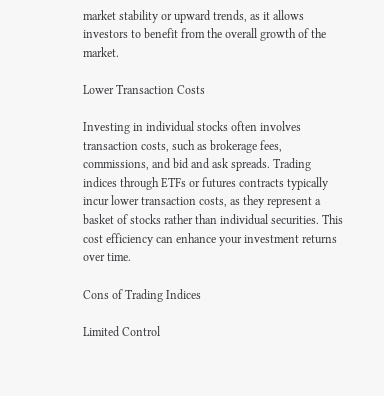market stability or upward trends, as it allows investors to benefit from the overall growth of the market.

Lower Transaction Costs

Investing in individual stocks often involves transaction costs, such as brokerage fees, commissions, and bid and ask spreads. Trading indices through ETFs or futures contracts typically incur lower transaction costs, as they represent a basket of stocks rather than individual securities. This cost efficiency can enhance your investment returns over time.

Cons of Trading Indices

Limited Control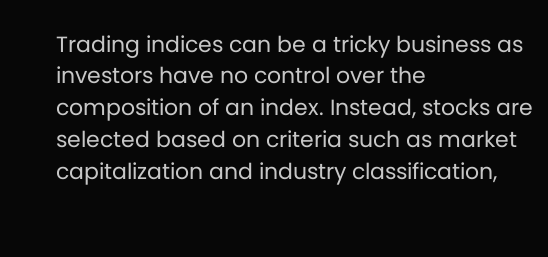Trading indices can be a tricky business as investors have no control over the composition of an index. Instead, stocks are selected based on criteria such as market capitalization and industry classification,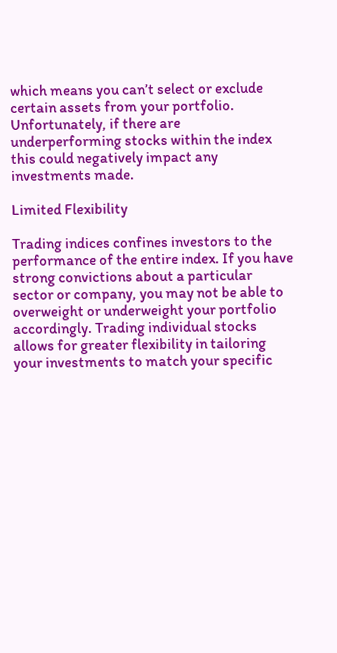which means you can’t select or exclude certain assets from your portfolio. Unfortunately, if there are underperforming stocks within the index this could negatively impact any investments made.

Limited Flexibility

Trading indices confines investors to the performance of the entire index. If you have strong convictions about a particular sector or company, you may not be able to overweight or underweight your portfolio accordingly. Trading individual stocks allows for greater flexibility in tailoring your investments to match your specific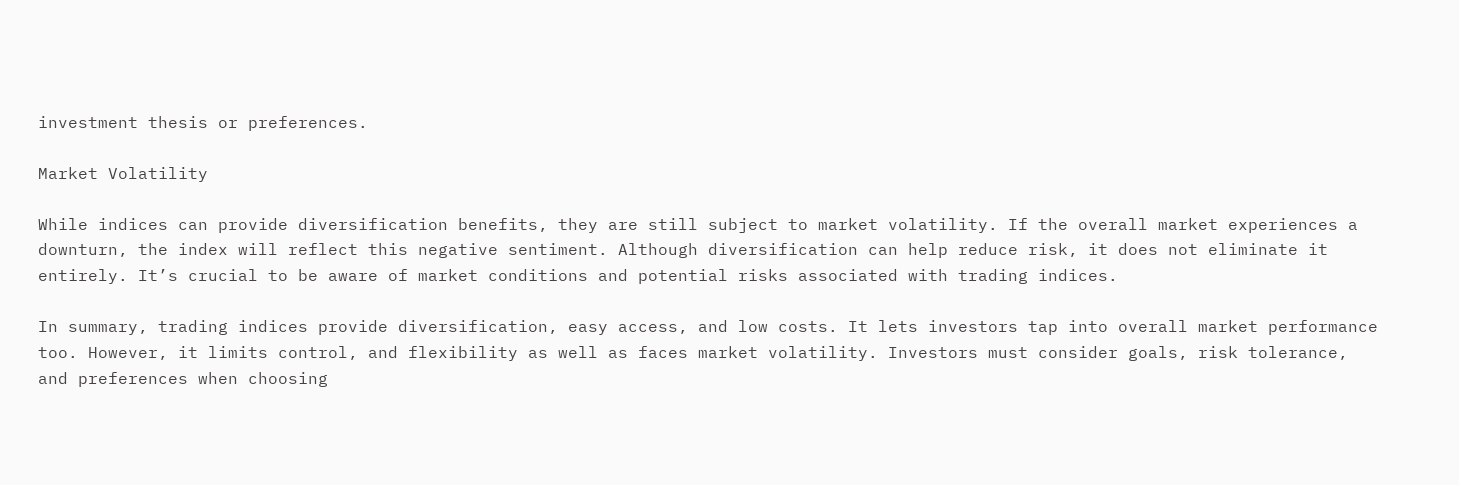investment thesis or preferences.

Market Volatility

While indices can provide diversification benefits, they are still subject to market volatility. If the overall market experiences a downturn, the index will reflect this negative sentiment. Although diversification can help reduce risk, it does not eliminate it entirely. It’s crucial to be aware of market conditions and potential risks associated with trading indices.

In summary, trading indices provide diversification, easy access, and low costs. It lets investors tap into overall market performance too. However, it limits control, and flexibility as well as faces market volatility. Investors must consider goals, risk tolerance, and preferences when choosing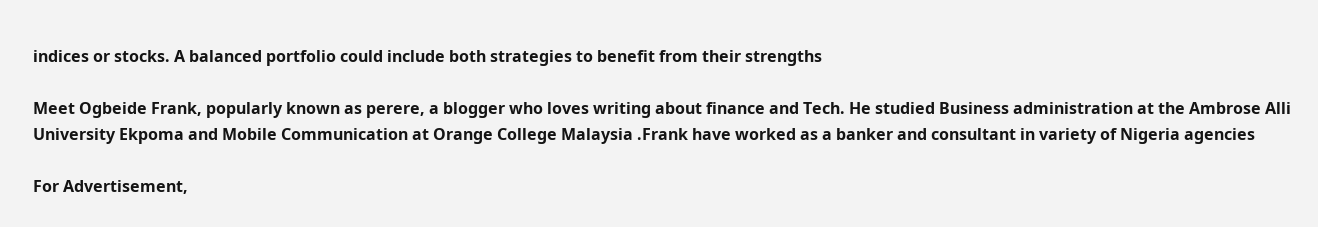indices or stocks. A balanced portfolio could include both strategies to benefit from their strengths

Meet Ogbeide Frank, popularly known as perere, a blogger who loves writing about finance and Tech. He studied Business administration at the Ambrose Alli University Ekpoma and Mobile Communication at Orange College Malaysia .Frank have worked as a banker and consultant in variety of Nigeria agencies

For Advertisement,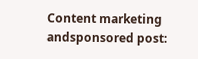Content marketing andsponsored post: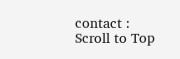contact :
Scroll to Top